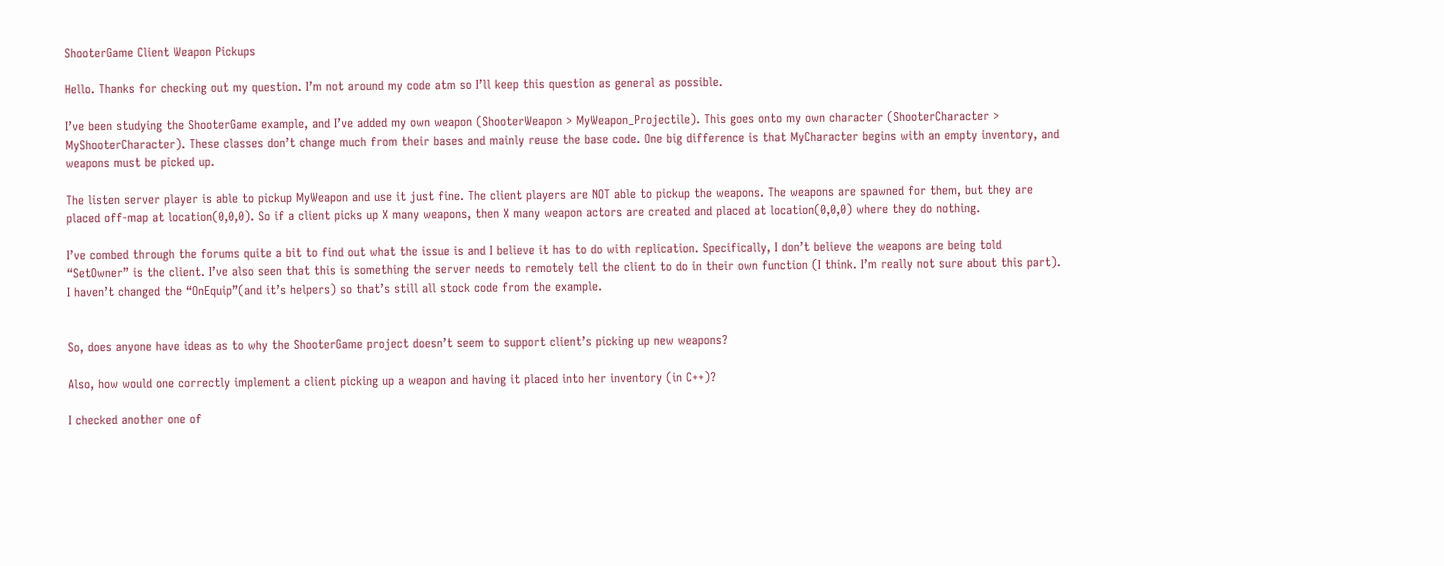ShooterGame Client Weapon Pickups

Hello. Thanks for checking out my question. I’m not around my code atm so I’ll keep this question as general as possible.

I’ve been studying the ShooterGame example, and I’ve added my own weapon (ShooterWeapon > MyWeapon_Projectile). This goes onto my own character (ShooterCharacter > MyShooterCharacter). These classes don’t change much from their bases and mainly reuse the base code. One big difference is that MyCharacter begins with an empty inventory, and weapons must be picked up.

The listen server player is able to pickup MyWeapon and use it just fine. The client players are NOT able to pickup the weapons. The weapons are spawned for them, but they are placed off-map at location(0,0,0). So if a client picks up X many weapons, then X many weapon actors are created and placed at location(0,0,0) where they do nothing.

I’ve combed through the forums quite a bit to find out what the issue is and I believe it has to do with replication. Specifically, I don’t believe the weapons are being told “SetOwner” is the client. I’ve also seen that this is something the server needs to remotely tell the client to do in their own function (I think. I’m really not sure about this part). I haven’t changed the “OnEquip”(and it’s helpers) so that’s still all stock code from the example.


So, does anyone have ideas as to why the ShooterGame project doesn’t seem to support client’s picking up new weapons?

Also, how would one correctly implement a client picking up a weapon and having it placed into her inventory (in C++)?

I checked another one of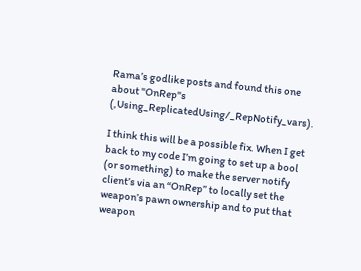Rama’s godlike posts and found this one about "OnRep"s (,Using_ReplicatedUsing/_RepNotify_vars).

I think this will be a possible fix. When I get back to my code I’m going to set up a bool (or something) to make the server notify client’s via an “OnRep” to locally set the weapon’s pawn ownership and to put that weapon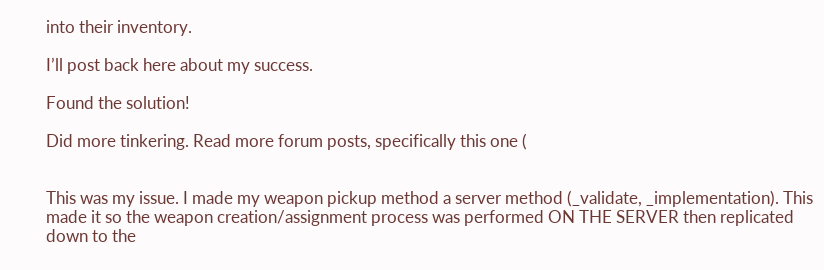into their inventory.

I’ll post back here about my success.

Found the solution!

Did more tinkering. Read more forum posts, specifically this one (


This was my issue. I made my weapon pickup method a server method (_validate, _implementation). This made it so the weapon creation/assignment process was performed ON THE SERVER then replicated down to the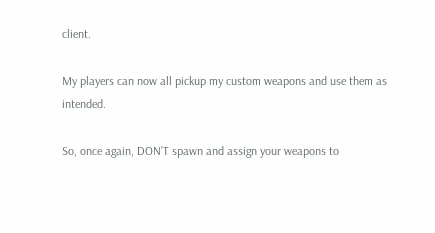client.

My players can now all pickup my custom weapons and use them as intended.

So, once again, DON’T spawn and assign your weapons to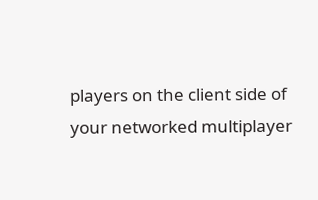players on the client side of your networked multiplayer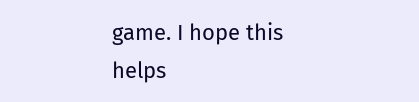game. I hope this helps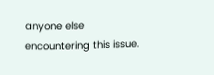anyone else encountering this issue.